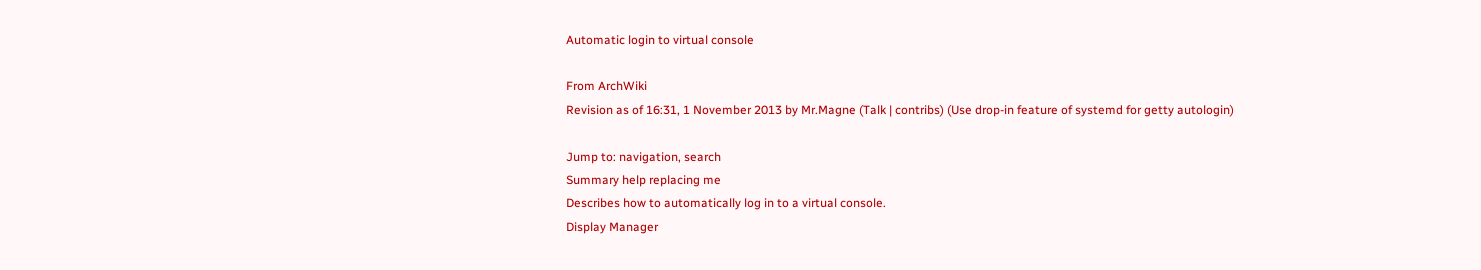Automatic login to virtual console

From ArchWiki
Revision as of 16:31, 1 November 2013 by Mr.Magne (Talk | contribs) (Use drop-in feature of systemd for getty autologin)

Jump to: navigation, search
Summary help replacing me
Describes how to automatically log in to a virtual console.
Display Manager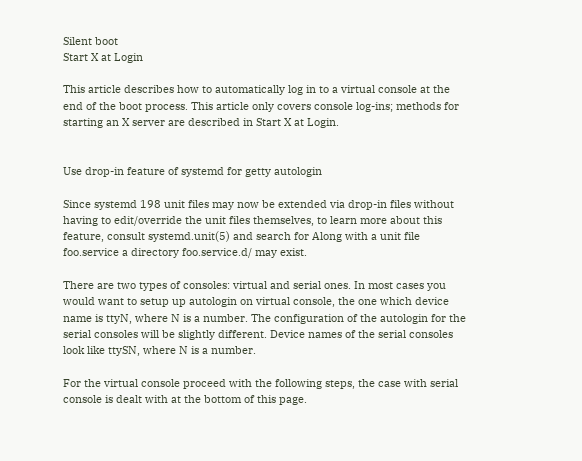Silent boot
Start X at Login

This article describes how to automatically log in to a virtual console at the end of the boot process. This article only covers console log-ins; methods for starting an X server are described in Start X at Login.


Use drop-in feature of systemd for getty autologin

Since systemd 198 unit files may now be extended via drop-in files without having to edit/override the unit files themselves, to learn more about this feature, consult systemd.unit(5) and search for Along with a unit file foo.service a directory foo.service.d/ may exist.

There are two types of consoles: virtual and serial ones. In most cases you would want to setup up autologin on virtual console, the one which device name is ttyN, where N is a number. The configuration of the autologin for the serial consoles will be slightly different. Device names of the serial consoles look like ttySN, where N is a number.

For the virtual console proceed with the following steps, the case with serial console is dealt with at the bottom of this page.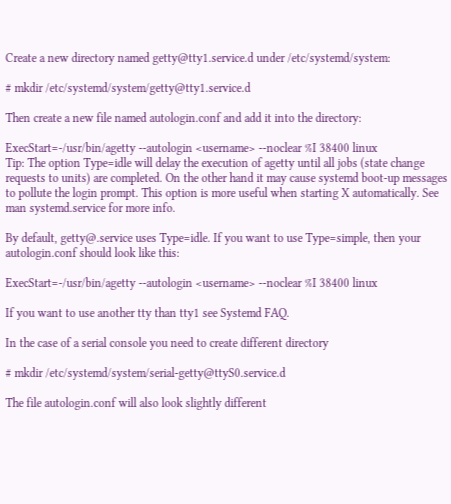Create a new directory named getty@tty1.service.d under /etc/systemd/system:

# mkdir /etc/systemd/system/getty@tty1.service.d

Then create a new file named autologin.conf and add it into the directory:

ExecStart=-/usr/bin/agetty --autologin <username> --noclear %I 38400 linux
Tip: The option Type=idle will delay the execution of agetty until all jobs (state change requests to units) are completed. On the other hand it may cause systemd boot-up messages to pollute the login prompt. This option is more useful when starting X automatically. See man systemd.service for more info.

By default, getty@.service uses Type=idle. If you want to use Type=simple, then your autologin.conf should look like this:

ExecStart=-/usr/bin/agetty --autologin <username> --noclear %I 38400 linux

If you want to use another tty than tty1 see Systemd FAQ.

In the case of a serial console you need to create different directory

# mkdir /etc/systemd/system/serial-getty@ttyS0.service.d

The file autologin.conf will also look slightly different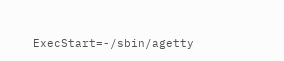ExecStart=-/sbin/agetty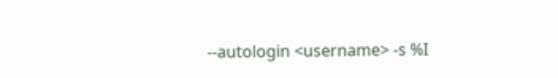--autologin <username> -s %I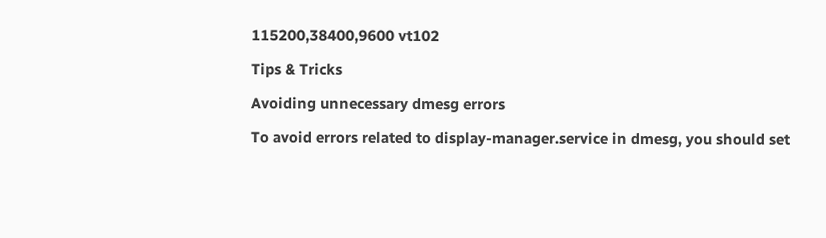115200,38400,9600 vt102

Tips & Tricks

Avoiding unnecessary dmesg errors

To avoid errors related to display-manager.service in dmesg, you should set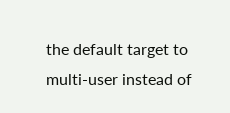the default target to multi-user instead of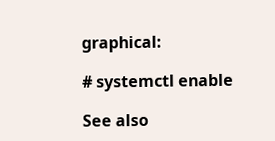graphical:

# systemctl enable

See also